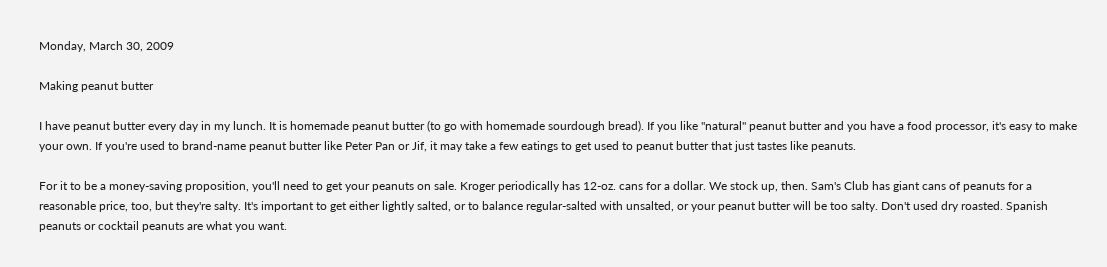Monday, March 30, 2009

Making peanut butter

I have peanut butter every day in my lunch. It is homemade peanut butter (to go with homemade sourdough bread). If you like "natural" peanut butter and you have a food processor, it's easy to make your own. If you're used to brand-name peanut butter like Peter Pan or Jif, it may take a few eatings to get used to peanut butter that just tastes like peanuts.

For it to be a money-saving proposition, you'll need to get your peanuts on sale. Kroger periodically has 12-oz. cans for a dollar. We stock up, then. Sam's Club has giant cans of peanuts for a reasonable price, too, but they're salty. It's important to get either lightly salted, or to balance regular-salted with unsalted, or your peanut butter will be too salty. Don't used dry roasted. Spanish peanuts or cocktail peanuts are what you want.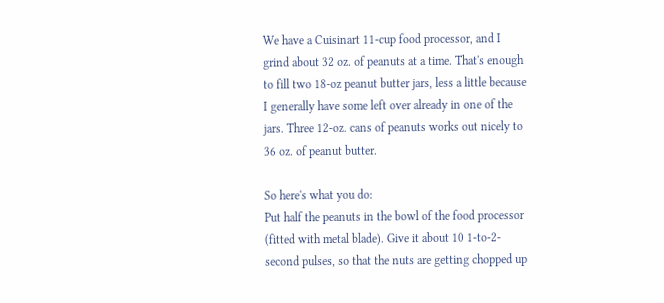We have a Cuisinart 11-cup food processor, and I grind about 32 oz. of peanuts at a time. That's enough to fill two 18-oz peanut butter jars, less a little because I generally have some left over already in one of the jars. Three 12-oz. cans of peanuts works out nicely to 36 oz. of peanut butter.

So here's what you do:
Put half the peanuts in the bowl of the food processor (fitted with metal blade). Give it about 10 1-to-2-second pulses, so that the nuts are getting chopped up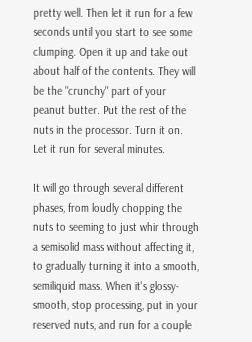pretty well. Then let it run for a few seconds until you start to see some clumping. Open it up and take out about half of the contents. They will be the "crunchy" part of your peanut butter. Put the rest of the nuts in the processor. Turn it on. Let it run for several minutes.

It will go through several different phases, from loudly chopping the nuts to seeming to just whir through a semisolid mass without affecting it, to gradually turning it into a smooth, semiliquid mass. When it's glossy-smooth, stop processing, put in your reserved nuts, and run for a couple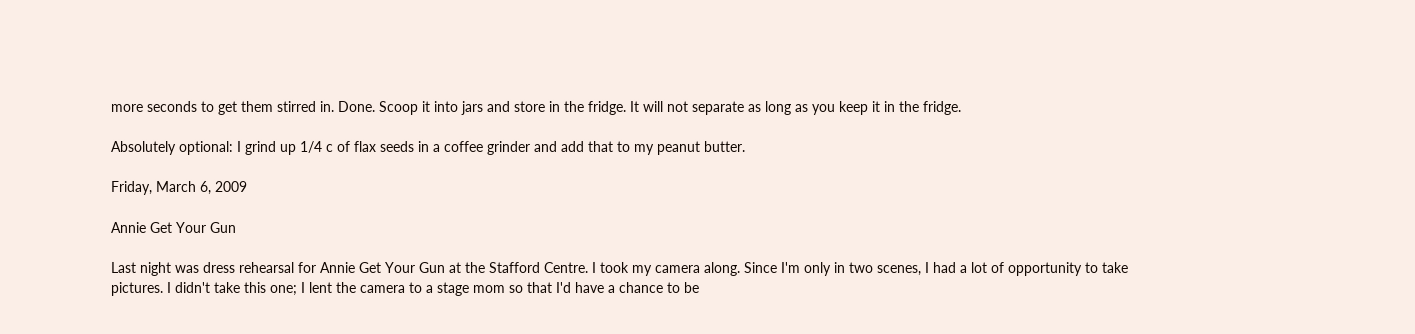more seconds to get them stirred in. Done. Scoop it into jars and store in the fridge. It will not separate as long as you keep it in the fridge.

Absolutely optional: I grind up 1/4 c of flax seeds in a coffee grinder and add that to my peanut butter.

Friday, March 6, 2009

Annie Get Your Gun

Last night was dress rehearsal for Annie Get Your Gun at the Stafford Centre. I took my camera along. Since I'm only in two scenes, I had a lot of opportunity to take pictures. I didn't take this one; I lent the camera to a stage mom so that I'd have a chance to be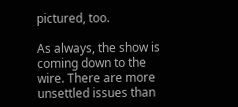pictured, too.

As always, the show is coming down to the wire. There are more unsettled issues than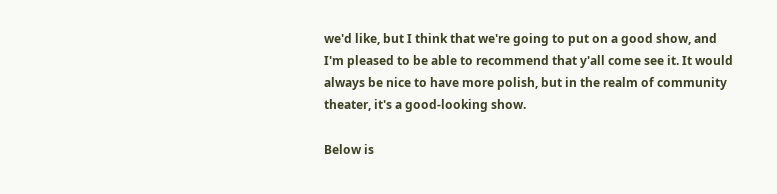we'd like, but I think that we're going to put on a good show, and I'm pleased to be able to recommend that y'all come see it. It would always be nice to have more polish, but in the realm of community theater, it's a good-looking show.

Below is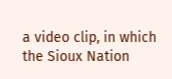a video clip, in which the Sioux Nation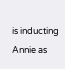is inducting Annie as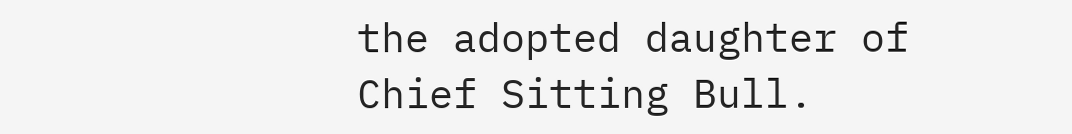the adopted daughter of Chief Sitting Bull.